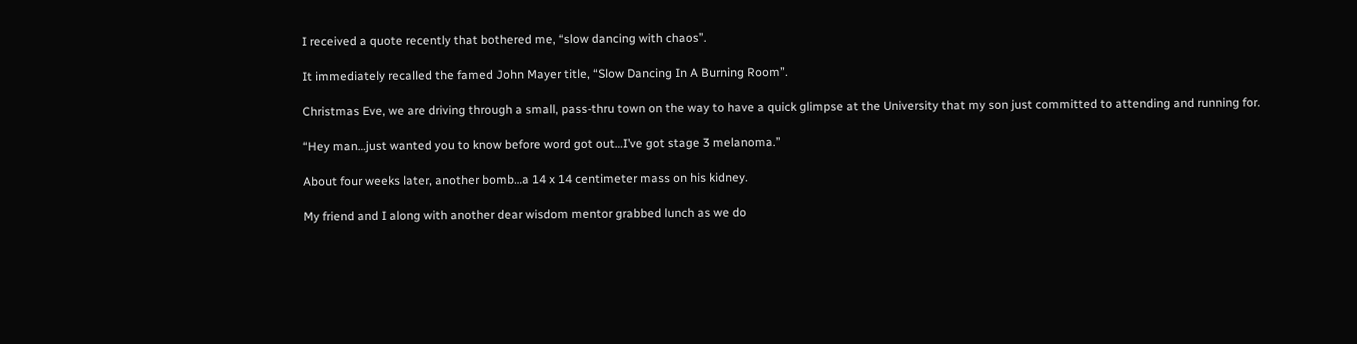I received a quote recently that bothered me, “slow dancing with chaos”.

It immediately recalled the famed John Mayer title, “Slow Dancing In A Burning Room”.

Christmas Eve, we are driving through a small, pass-thru town on the way to have a quick glimpse at the University that my son just committed to attending and running for.

“Hey man…just wanted you to know before word got out…I’ve got stage 3 melanoma.”

About four weeks later, another bomb…a 14 x 14 centimeter mass on his kidney.

My friend and I along with another dear wisdom mentor grabbed lunch as we do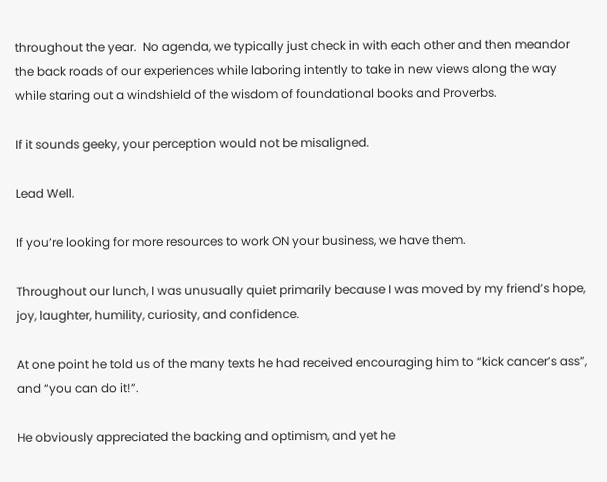throughout the year.  No agenda, we typically just check in with each other and then meandor the back roads of our experiences while laboring intently to take in new views along the way while staring out a windshield of the wisdom of foundational books and Proverbs.

If it sounds geeky, your perception would not be misaligned.

Lead Well.

If you’re looking for more resources to work ON your business, we have them.

Throughout our lunch, I was unusually quiet primarily because I was moved by my friend’s hope, joy, laughter, humility, curiosity, and confidence.

At one point he told us of the many texts he had received encouraging him to “kick cancer’s ass”, and “you can do it!”.

He obviously appreciated the backing and optimism, and yet he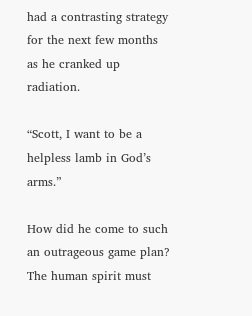had a contrasting strategy for the next few months as he cranked up radiation.

“Scott, I want to be a helpless lamb in God’s arms.”

How did he come to such an outrageous game plan?  The human spirit must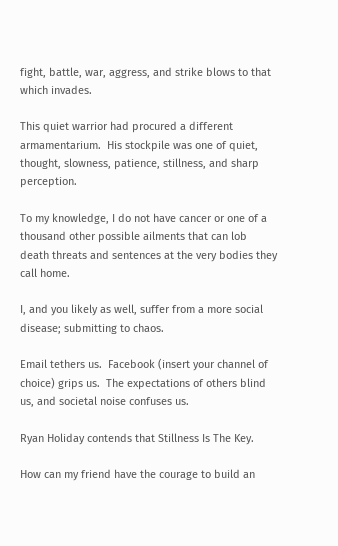fight, battle, war, aggress, and strike blows to that which invades.

This quiet warrior had procured a different armamentarium.  His stockpile was one of quiet, thought, slowness, patience, stillness, and sharp perception.

To my knowledge, I do not have cancer or one of a thousand other possible ailments that can lob death threats and sentences at the very bodies they call home.

I, and you likely as well, suffer from a more social disease; submitting to chaos.

Email tethers us.  Facebook (insert your channel of choice) grips us.  The expectations of others blind us, and societal noise confuses us.

Ryan Holiday contends that Stillness Is The Key.

How can my friend have the courage to build an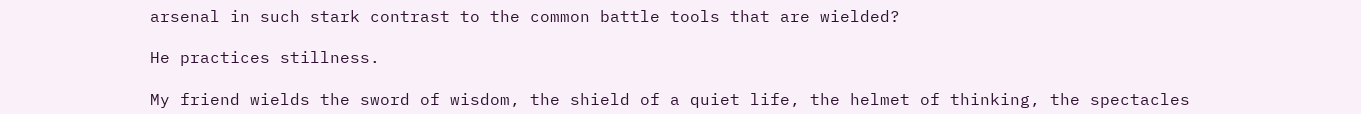arsenal in such stark contrast to the common battle tools that are wielded?

He practices stillness.

My friend wields the sword of wisdom, the shield of a quiet life, the helmet of thinking, the spectacles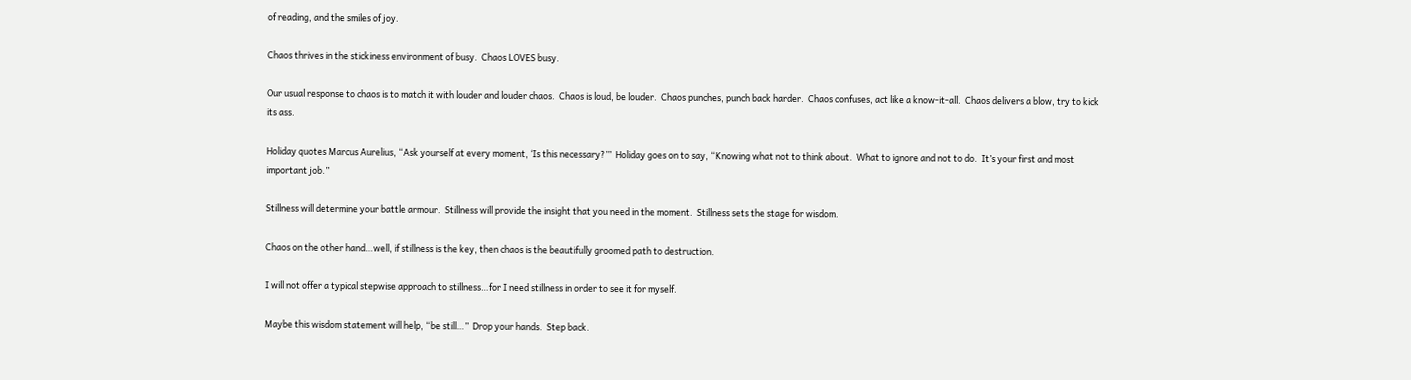of reading, and the smiles of joy.

Chaos thrives in the stickiness environment of busy.  Chaos LOVES busy.

Our usual response to chaos is to match it with louder and louder chaos.  Chaos is loud, be louder.  Chaos punches, punch back harder.  Chaos confuses, act like a know-it-all.  Chaos delivers a blow, try to kick its ass.

Holiday quotes Marcus Aurelius, “Ask yourself at every moment, ‘Is this necessary?’”  Holiday goes on to say, “Knowing what not to think about.  What to ignore and not to do.  It’s your first and most important job.”

Stillness will determine your battle armour.  Stillness will provide the insight that you need in the moment.  Stillness sets the stage for wisdom.

Chaos on the other hand…well, if stillness is the key, then chaos is the beautifully groomed path to destruction.

I will not offer a typical stepwise approach to stillness…for I need stillness in order to see it for myself.

Maybe this wisdom statement will help, “be still…”  Drop your hands.  Step back.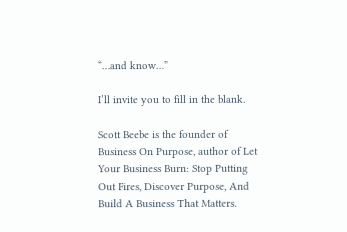“…and know…”

I’ll invite you to fill in the blank.

Scott Beebe is the founder of Business On Purpose, author of Let Your Business Burn: Stop Putting Out Fires, Discover Purpose, And Build A Business That Matters.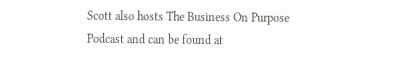Scott also hosts The Business On Purpose Podcast and can be found at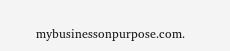mybusinessonpurpose.com.